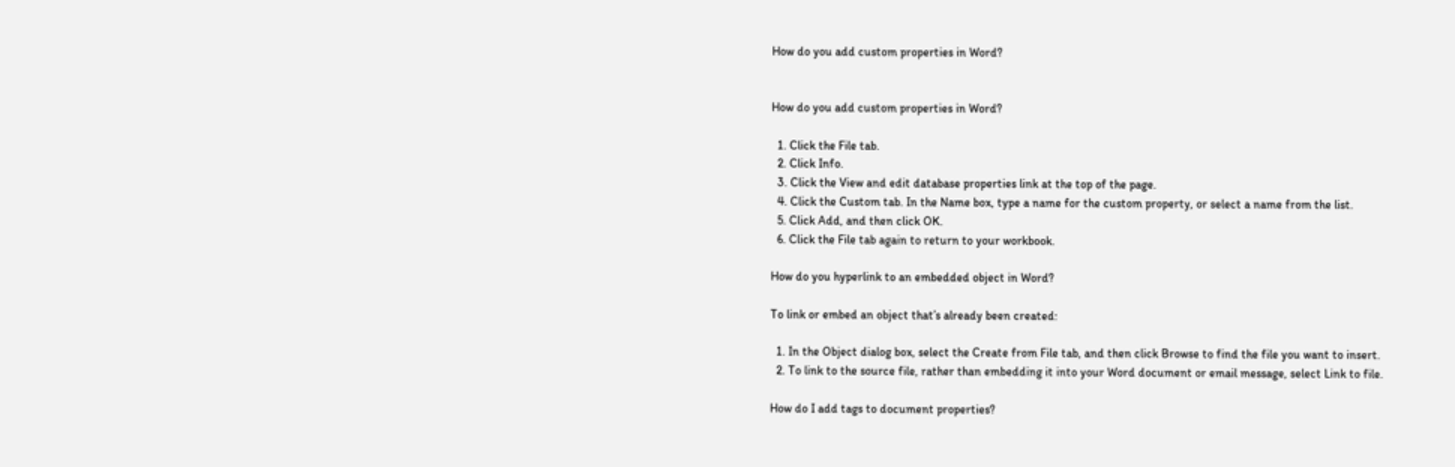How do you add custom properties in Word?


How do you add custom properties in Word?

  1. Click the File tab.
  2. Click Info.
  3. Click the View and edit database properties link at the top of the page.
  4. Click the Custom tab. In the Name box, type a name for the custom property, or select a name from the list.
  5. Click Add, and then click OK.
  6. Click the File tab again to return to your workbook.

How do you hyperlink to an embedded object in Word?

To link or embed an object that’s already been created:

  1. In the Object dialog box, select the Create from File tab, and then click Browse to find the file you want to insert.
  2. To link to the source file, rather than embedding it into your Word document or email message, select Link to file.

How do I add tags to document properties?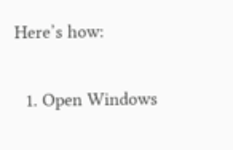Here’s how:

  1. Open Windows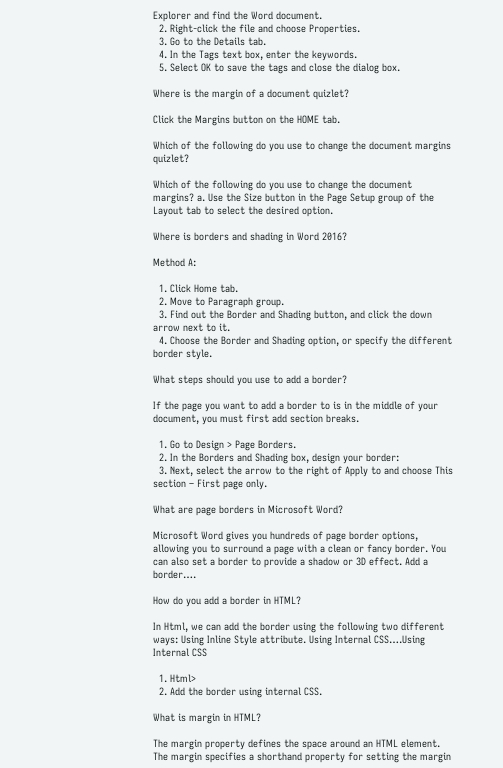Explorer and find the Word document.
  2. Right-click the file and choose Properties.
  3. Go to the Details tab.
  4. In the Tags text box, enter the keywords.
  5. Select OK to save the tags and close the dialog box.

Where is the margin of a document quizlet?

Click the Margins button on the HOME tab.

Which of the following do you use to change the document margins quizlet?

Which of the following do you use to change the document margins? a. Use the Size button in the Page Setup group of the Layout tab to select the desired option.

Where is borders and shading in Word 2016?

Method A:

  1. Click Home tab.
  2. Move to Paragraph group.
  3. Find out the Border and Shading button, and click the down arrow next to it.
  4. Choose the Border and Shading option, or specify the different border style.

What steps should you use to add a border?

If the page you want to add a border to is in the middle of your document, you must first add section breaks.

  1. Go to Design > Page Borders.
  2. In the Borders and Shading box, design your border:
  3. Next, select the arrow to the right of Apply to and choose This section – First page only.

What are page borders in Microsoft Word?

Microsoft Word gives you hundreds of page border options, allowing you to surround a page with a clean or fancy border. You can also set a border to provide a shadow or 3D effect. Add a border….

How do you add a border in HTML?

In Html, we can add the border using the following two different ways: Using Inline Style attribute. Using Internal CSS….Using Internal CSS

  1. Html>
  2. Add the border using internal CSS.

What is margin in HTML?

The margin property defines the space around an HTML element. The margin specifies a shorthand property for setting the margin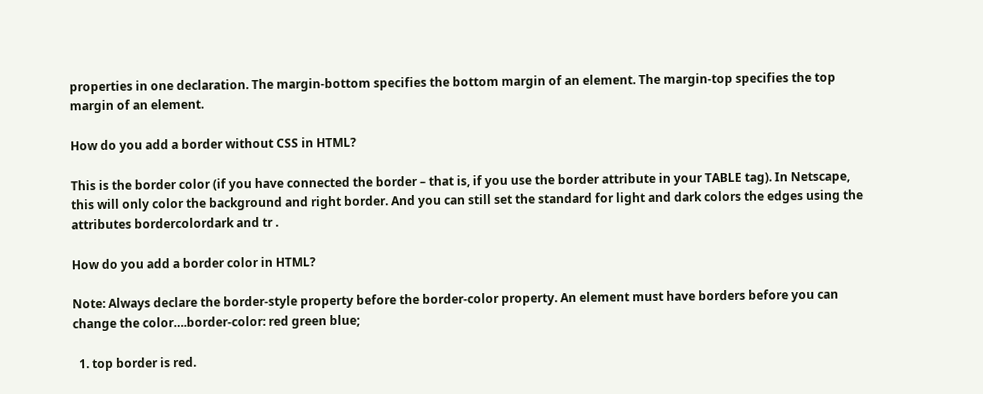properties in one declaration. The margin-bottom specifies the bottom margin of an element. The margin-top specifies the top margin of an element.

How do you add a border without CSS in HTML?

This is the border color (if you have connected the border – that is, if you use the border attribute in your TABLE tag). In Netscape, this will only color the background and right border. And you can still set the standard for light and dark colors the edges using the attributes bordercolordark and tr .

How do you add a border color in HTML?

Note: Always declare the border-style property before the border-color property. An element must have borders before you can change the color….border-color: red green blue;

  1. top border is red.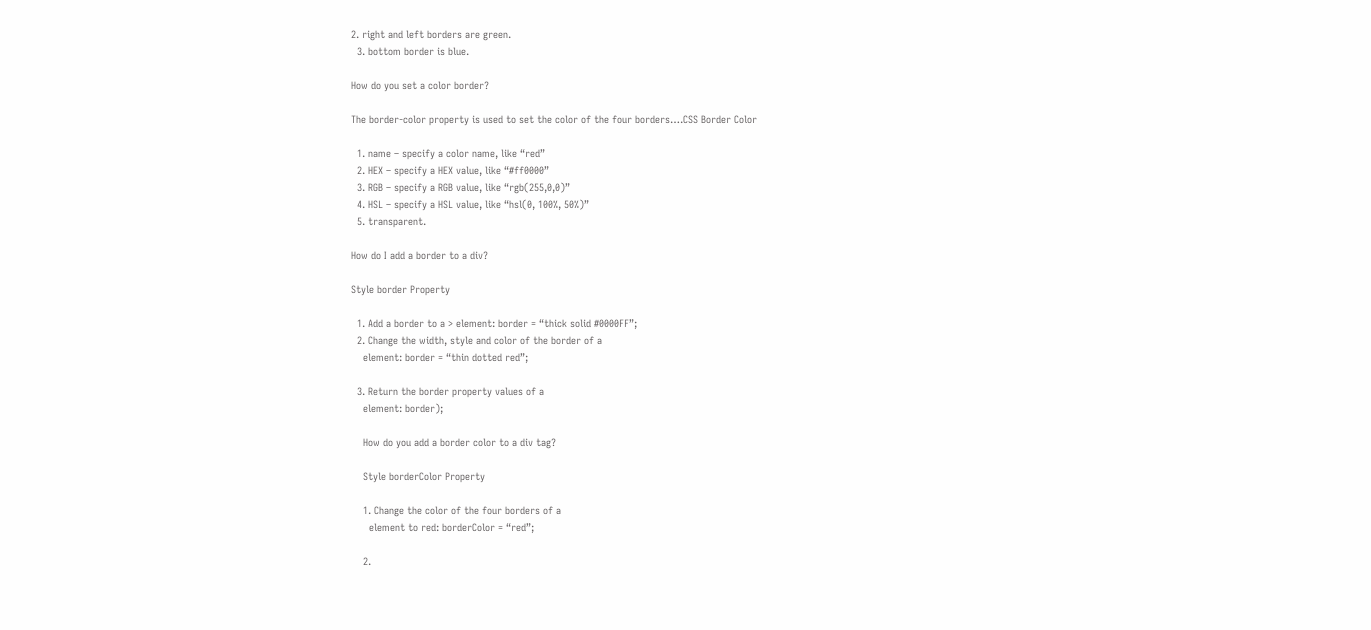2. right and left borders are green.
  3. bottom border is blue.

How do you set a color border?

The border-color property is used to set the color of the four borders….CSS Border Color

  1. name – specify a color name, like “red”
  2. HEX – specify a HEX value, like “#ff0000”
  3. RGB – specify a RGB value, like “rgb(255,0,0)”
  4. HSL – specify a HSL value, like “hsl(0, 100%, 50%)”
  5. transparent.

How do I add a border to a div?

Style border Property

  1. Add a border to a > element: border = “thick solid #0000FF”;
  2. Change the width, style and color of the border of a
    element: border = “thin dotted red”;

  3. Return the border property values of a
    element: border);

    How do you add a border color to a div tag?

    Style borderColor Property

    1. Change the color of the four borders of a
      element to red: borderColor = “red”;

    2.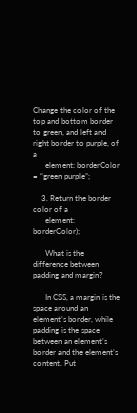Change the color of the top and bottom border to green, and left and right border to purple, of a
      element: borderColor = “green purple”;

    3. Return the border color of a
      element: borderColor);

      What is the difference between padding and margin?

      In CSS, a margin is the space around an element’s border, while padding is the space between an element’s border and the element’s content. Put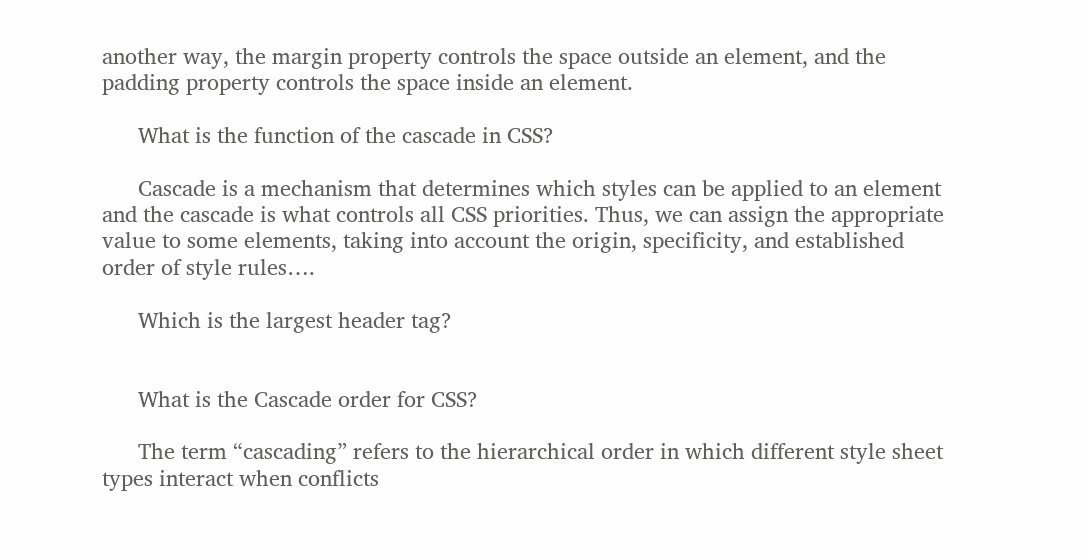another way, the margin property controls the space outside an element, and the padding property controls the space inside an element.

      What is the function of the cascade in CSS?

      Cascade is a mechanism that determines which styles can be applied to an element and the cascade is what controls all CSS priorities. Thus, we can assign the appropriate value to some elements, taking into account the origin, specificity, and established order of style rules….

      Which is the largest header tag?


      What is the Cascade order for CSS?

      The term “cascading” refers to the hierarchical order in which different style sheet types interact when conflicts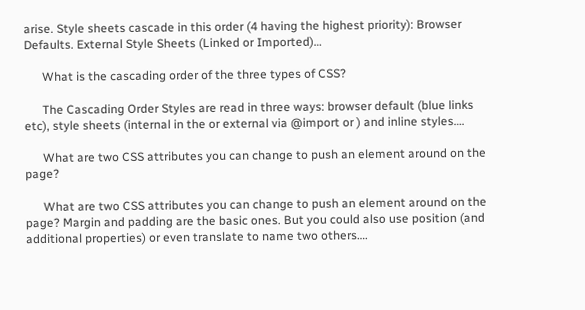arise. Style sheets cascade in this order (4 having the highest priority): Browser Defaults. External Style Sheets (Linked or Imported)…

      What is the cascading order of the three types of CSS?

      The Cascading Order Styles are read in three ways: browser default (blue links etc), style sheets (internal in the or external via @import or ) and inline styles….

      What are two CSS attributes you can change to push an element around on the page?

      What are two CSS attributes you can change to push an element around on the page? Margin and padding are the basic ones. But you could also use position (and additional properties) or even translate to name two others….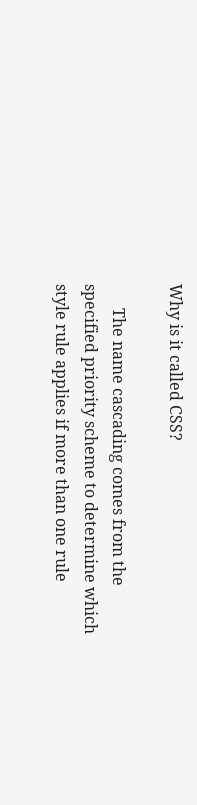Why is it called CSS?

      The name cascading comes from the specified priority scheme to determine which style rule applies if more than one rule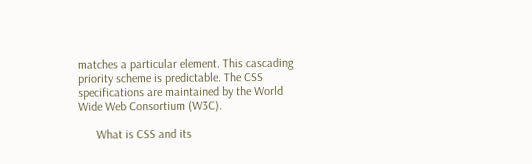matches a particular element. This cascading priority scheme is predictable. The CSS specifications are maintained by the World Wide Web Consortium (W3C).

      What is CSS and its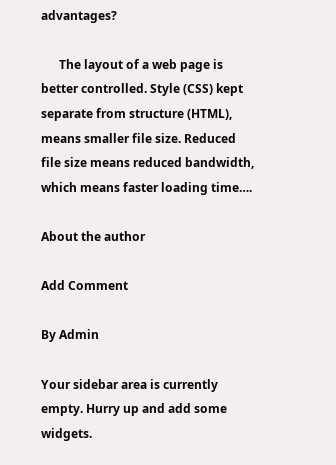advantages?

      The layout of a web page is better controlled. Style (CSS) kept separate from structure (HTML), means smaller file size. Reduced file size means reduced bandwidth, which means faster loading time….

About the author

Add Comment

By Admin

Your sidebar area is currently empty. Hurry up and add some widgets.